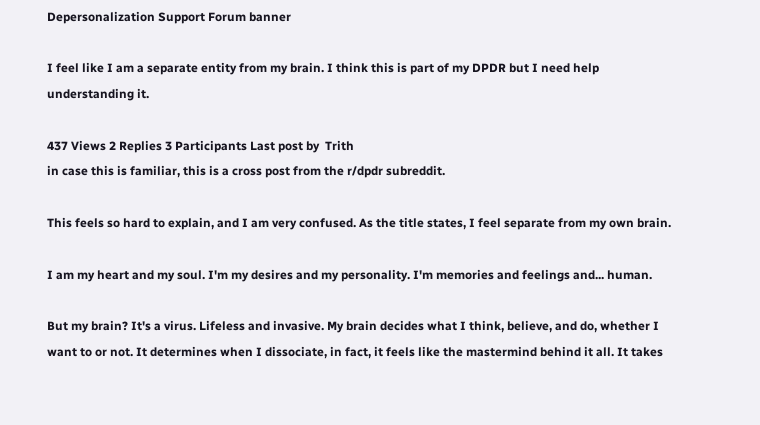Depersonalization Support Forum banner

I feel like I am a separate entity from my brain. I think this is part of my DPDR but I need help understanding it.

437 Views 2 Replies 3 Participants Last post by  Trith
in case this is familiar, this is a cross post from the r/dpdr subreddit.

This feels so hard to explain, and I am very confused. As the title states, I feel separate from my own brain.

I am my heart and my soul. I'm my desires and my personality. I'm memories and feelings and... human.

But my brain? It's a virus. Lifeless and invasive. My brain decides what I think, believe, and do, whether I want to or not. It determines when I dissociate, in fact, it feels like the mastermind behind it all. It takes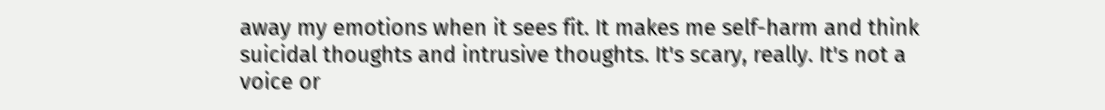away my emotions when it sees fit. It makes me self-harm and think suicidal thoughts and intrusive thoughts. It's scary, really. It's not a voice or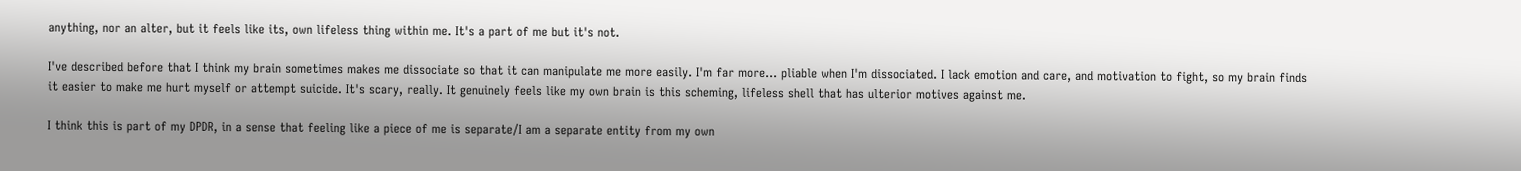anything, nor an alter, but it feels like its, own lifeless thing within me. It's a part of me but it's not.

I've described before that I think my brain sometimes makes me dissociate so that it can manipulate me more easily. I'm far more... pliable when I'm dissociated. I lack emotion and care, and motivation to fight, so my brain finds it easier to make me hurt myself or attempt suicide. It's scary, really. It genuinely feels like my own brain is this scheming, lifeless shell that has ulterior motives against me.

I think this is part of my DPDR, in a sense that feeling like a piece of me is separate/I am a separate entity from my own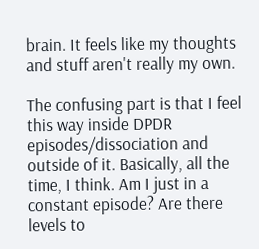brain. It feels like my thoughts and stuff aren't really my own.

The confusing part is that I feel this way inside DPDR episodes/dissociation and outside of it. Basically, all the time, I think. Am I just in a constant episode? Are there levels to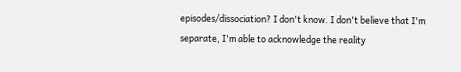episodes/dissociation? I don't know. I don't believe that I'm separate, I'm able to acknowledge the reality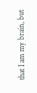that I am my brain, but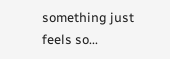something just feels so...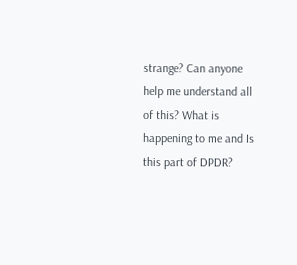strange? Can anyone help me understand all of this? What is happening to me and Is this part of DPDR?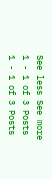See less See more
1 - 1 of 3 Posts
1 - 1 of 3 Posts